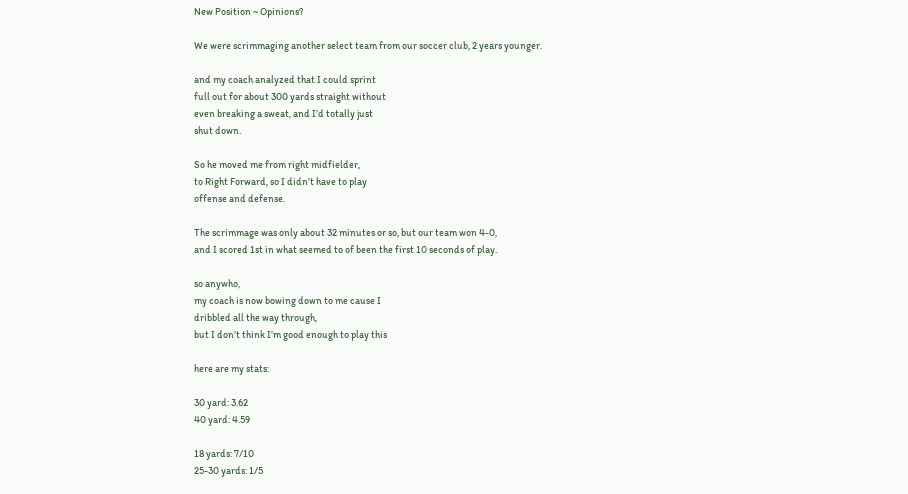New Position ~ Opinions?

We were scrimmaging another select team from our soccer club, 2 years younger.

and my coach analyzed that I could sprint
full out for about 300 yards straight without
even breaking a sweat, and I’d totally just
shut down.

So he moved me from right midfielder,
to Right Forward, so I didn’t have to play
offense and defense.

The scrimmage was only about 32 minutes or so, but our team won 4-0,
and I scored 1st in what seemed to of been the first 10 seconds of play.

so anywho,
my coach is now bowing down to me cause I
dribbled all the way through,
but I don’t think I’m good enough to play this

here are my stats:

30 yard: 3.62
40 yard: 4.59

18 yards: 7/10
25-30 yards: 1/5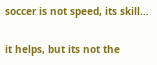soccer is not speed, its skill…

it helps, but its not the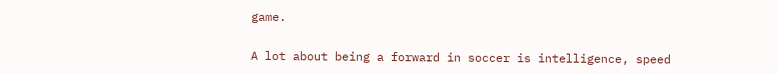game.


A lot about being a forward in soccer is intelligence, speed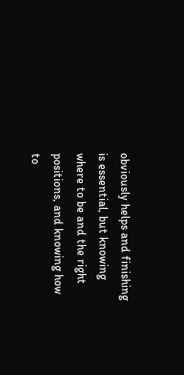obviously helps and finishing is essential, but knowing where to be and the right positions, and knowing how to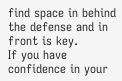find space in behind the defense and in front is key.
If you have confidence in your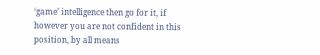‘game’ intelligence then go for it, if however you are not confident in this position, by all means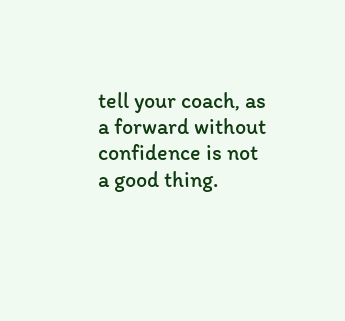tell your coach, as a forward without confidence is not a good thing.